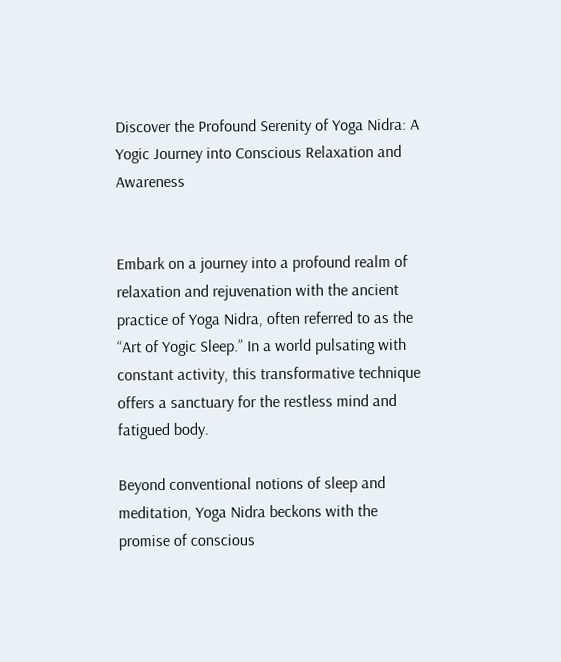Discover the Profound Serenity of Yoga Nidra: A Yogic Journey into Conscious Relaxation and Awareness


Embark on a journey into a profound realm of relaxation and rejuvenation with the ancient practice of Yoga Nidra, often referred to as the “Art of Yogic Sleep.” In a world pulsating with constant activity, this transformative technique offers a sanctuary for the restless mind and fatigued body.

Beyond conventional notions of sleep and meditation, Yoga Nidra beckons with the promise of conscious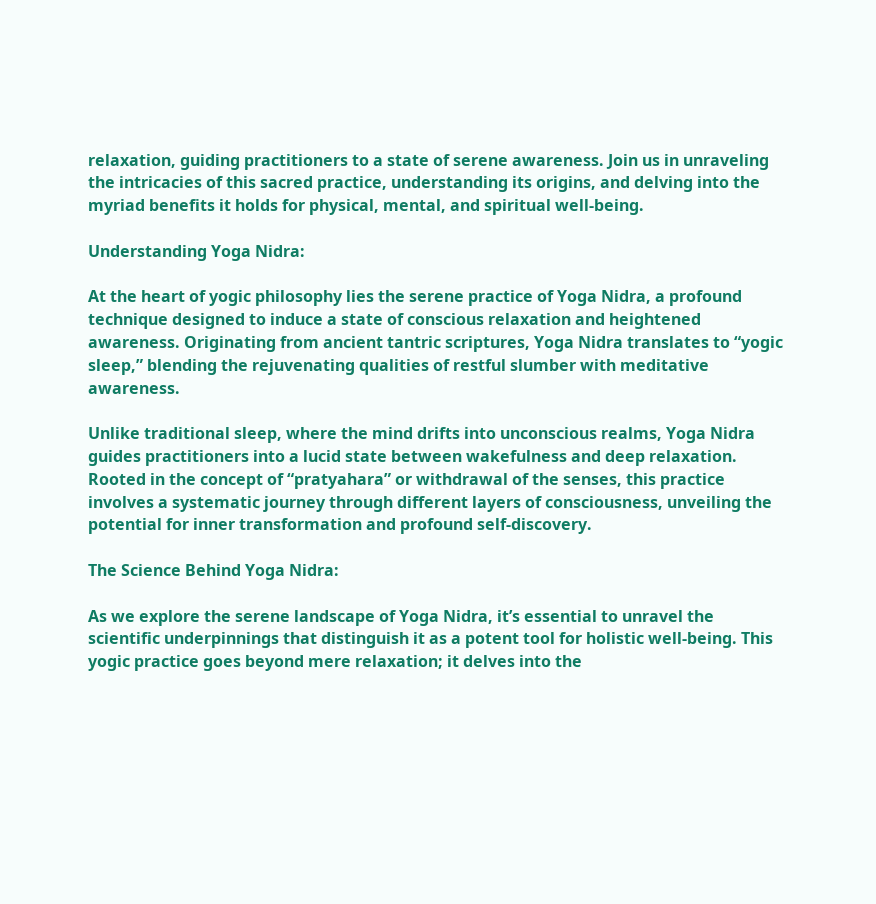relaxation, guiding practitioners to a state of serene awareness. Join us in unraveling the intricacies of this sacred practice, understanding its origins, and delving into the myriad benefits it holds for physical, mental, and spiritual well-being.

Understanding Yoga Nidra:

At the heart of yogic philosophy lies the serene practice of Yoga Nidra, a profound technique designed to induce a state of conscious relaxation and heightened awareness. Originating from ancient tantric scriptures, Yoga Nidra translates to “yogic sleep,” blending the rejuvenating qualities of restful slumber with meditative awareness.

Unlike traditional sleep, where the mind drifts into unconscious realms, Yoga Nidra guides practitioners into a lucid state between wakefulness and deep relaxation. Rooted in the concept of “pratyahara” or withdrawal of the senses, this practice involves a systematic journey through different layers of consciousness, unveiling the potential for inner transformation and profound self-discovery.

The Science Behind Yoga Nidra:

As we explore the serene landscape of Yoga Nidra, it’s essential to unravel the scientific underpinnings that distinguish it as a potent tool for holistic well-being. This yogic practice goes beyond mere relaxation; it delves into the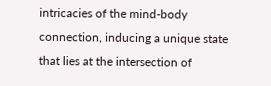intricacies of the mind-body connection, inducing a unique state that lies at the intersection of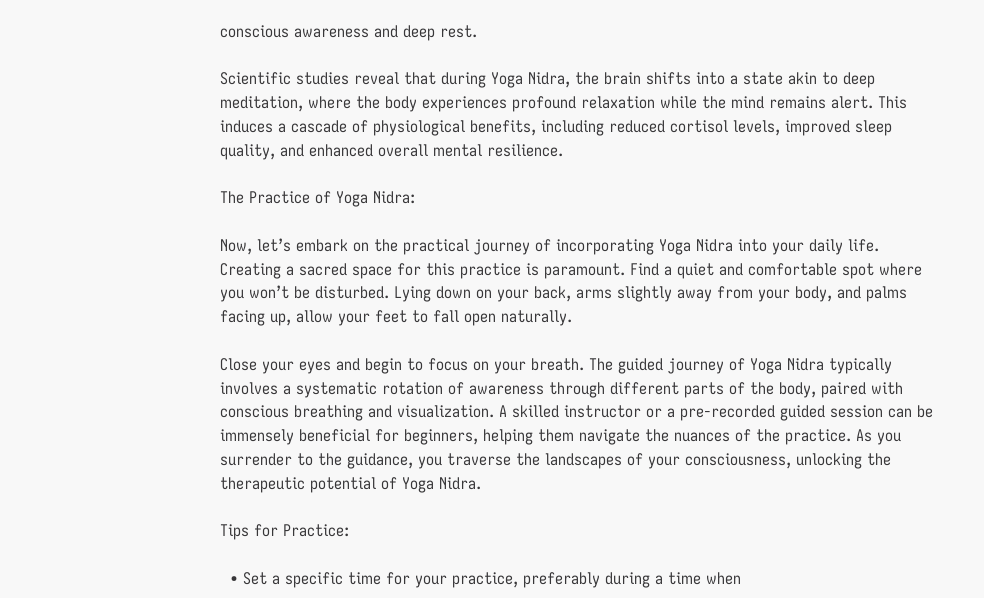conscious awareness and deep rest.

Scientific studies reveal that during Yoga Nidra, the brain shifts into a state akin to deep meditation, where the body experiences profound relaxation while the mind remains alert. This induces a cascade of physiological benefits, including reduced cortisol levels, improved sleep quality, and enhanced overall mental resilience.

The Practice of Yoga Nidra:

Now, let’s embark on the practical journey of incorporating Yoga Nidra into your daily life. Creating a sacred space for this practice is paramount. Find a quiet and comfortable spot where you won’t be disturbed. Lying down on your back, arms slightly away from your body, and palms facing up, allow your feet to fall open naturally.

Close your eyes and begin to focus on your breath. The guided journey of Yoga Nidra typically involves a systematic rotation of awareness through different parts of the body, paired with conscious breathing and visualization. A skilled instructor or a pre-recorded guided session can be immensely beneficial for beginners, helping them navigate the nuances of the practice. As you surrender to the guidance, you traverse the landscapes of your consciousness, unlocking the therapeutic potential of Yoga Nidra.

Tips for Practice:

  • Set a specific time for your practice, preferably during a time when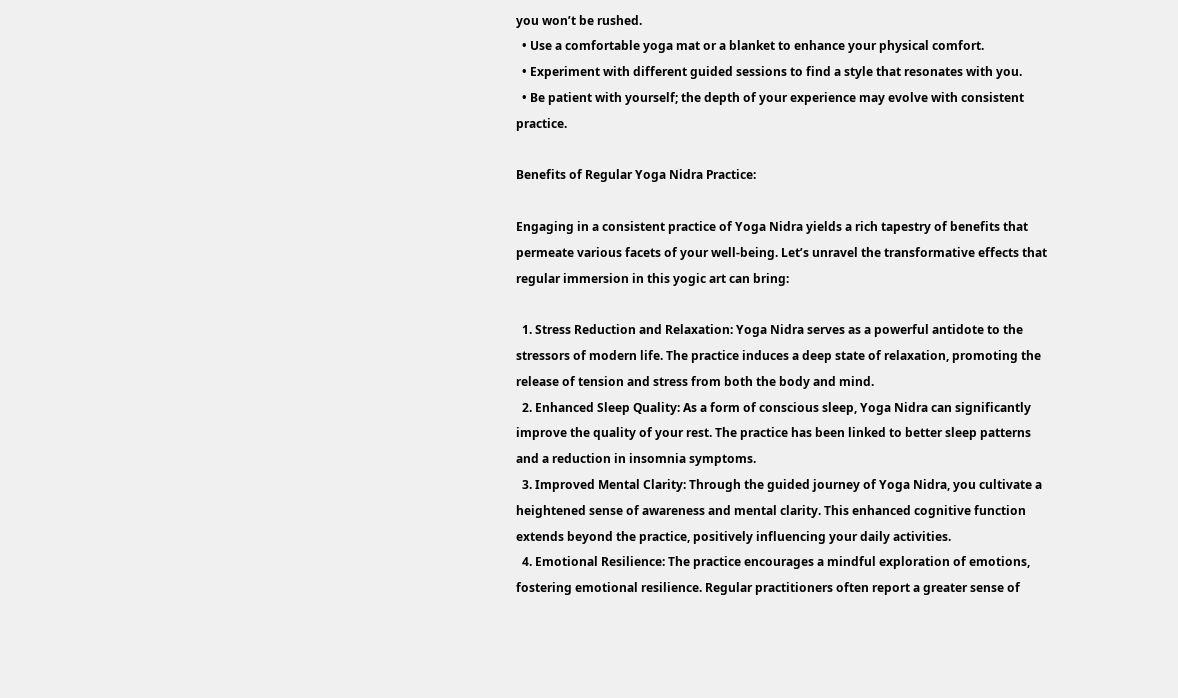you won’t be rushed.
  • Use a comfortable yoga mat or a blanket to enhance your physical comfort.
  • Experiment with different guided sessions to find a style that resonates with you.
  • Be patient with yourself; the depth of your experience may evolve with consistent practice.

Benefits of Regular Yoga Nidra Practice:

Engaging in a consistent practice of Yoga Nidra yields a rich tapestry of benefits that permeate various facets of your well-being. Let’s unravel the transformative effects that regular immersion in this yogic art can bring:

  1. Stress Reduction and Relaxation: Yoga Nidra serves as a powerful antidote to the stressors of modern life. The practice induces a deep state of relaxation, promoting the release of tension and stress from both the body and mind.
  2. Enhanced Sleep Quality: As a form of conscious sleep, Yoga Nidra can significantly improve the quality of your rest. The practice has been linked to better sleep patterns and a reduction in insomnia symptoms.
  3. Improved Mental Clarity: Through the guided journey of Yoga Nidra, you cultivate a heightened sense of awareness and mental clarity. This enhanced cognitive function extends beyond the practice, positively influencing your daily activities.
  4. Emotional Resilience: The practice encourages a mindful exploration of emotions, fostering emotional resilience. Regular practitioners often report a greater sense of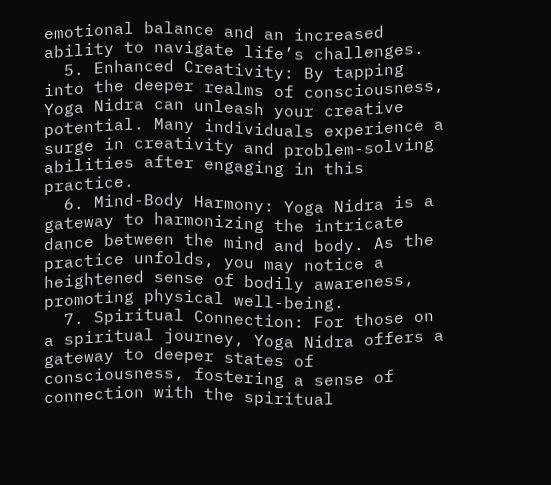emotional balance and an increased ability to navigate life’s challenges.
  5. Enhanced Creativity: By tapping into the deeper realms of consciousness, Yoga Nidra can unleash your creative potential. Many individuals experience a surge in creativity and problem-solving abilities after engaging in this practice.
  6. Mind-Body Harmony: Yoga Nidra is a gateway to harmonizing the intricate dance between the mind and body. As the practice unfolds, you may notice a heightened sense of bodily awareness, promoting physical well-being.
  7. Spiritual Connection: For those on a spiritual journey, Yoga Nidra offers a gateway to deeper states of consciousness, fostering a sense of connection with the spiritual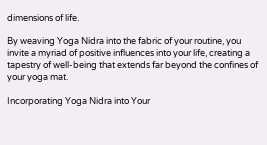dimensions of life.

By weaving Yoga Nidra into the fabric of your routine, you invite a myriad of positive influences into your life, creating a tapestry of well-being that extends far beyond the confines of your yoga mat.

Incorporating Yoga Nidra into Your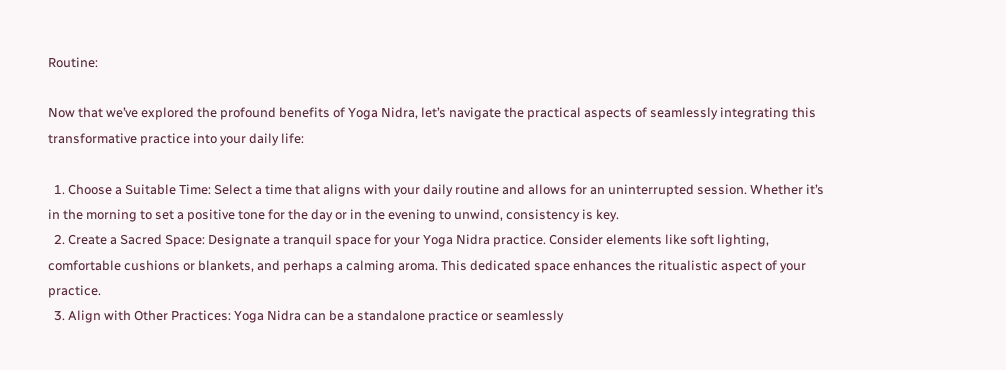Routine:

Now that we’ve explored the profound benefits of Yoga Nidra, let’s navigate the practical aspects of seamlessly integrating this transformative practice into your daily life:

  1. Choose a Suitable Time: Select a time that aligns with your daily routine and allows for an uninterrupted session. Whether it’s in the morning to set a positive tone for the day or in the evening to unwind, consistency is key.
  2. Create a Sacred Space: Designate a tranquil space for your Yoga Nidra practice. Consider elements like soft lighting, comfortable cushions or blankets, and perhaps a calming aroma. This dedicated space enhances the ritualistic aspect of your practice.
  3. Align with Other Practices: Yoga Nidra can be a standalone practice or seamlessly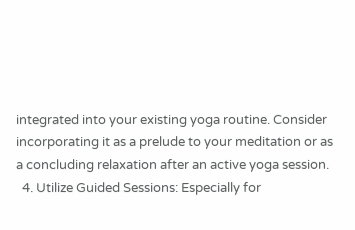integrated into your existing yoga routine. Consider incorporating it as a prelude to your meditation or as a concluding relaxation after an active yoga session.
  4. Utilize Guided Sessions: Especially for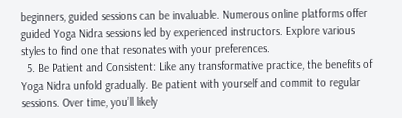beginners, guided sessions can be invaluable. Numerous online platforms offer guided Yoga Nidra sessions led by experienced instructors. Explore various styles to find one that resonates with your preferences.
  5. Be Patient and Consistent: Like any transformative practice, the benefits of Yoga Nidra unfold gradually. Be patient with yourself and commit to regular sessions. Over time, you’ll likely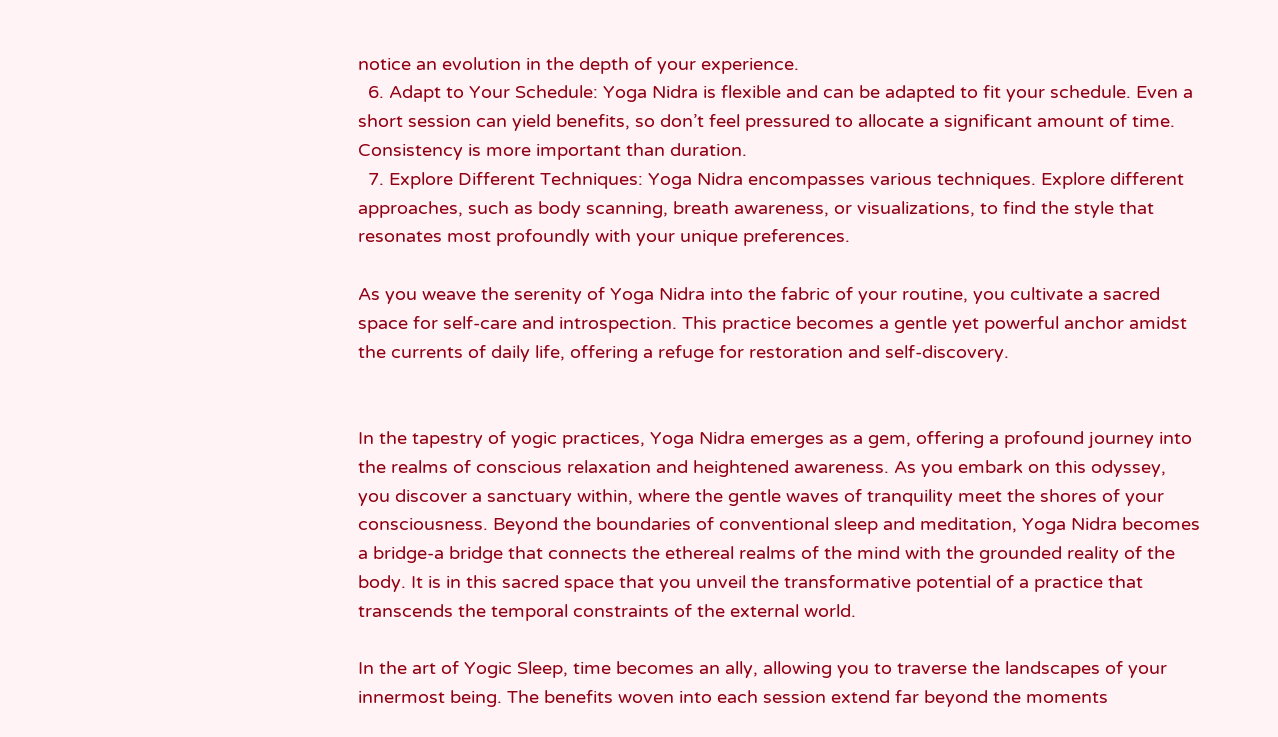notice an evolution in the depth of your experience.
  6. Adapt to Your Schedule: Yoga Nidra is flexible and can be adapted to fit your schedule. Even a short session can yield benefits, so don’t feel pressured to allocate a significant amount of time. Consistency is more important than duration.
  7. Explore Different Techniques: Yoga Nidra encompasses various techniques. Explore different approaches, such as body scanning, breath awareness, or visualizations, to find the style that resonates most profoundly with your unique preferences.

As you weave the serenity of Yoga Nidra into the fabric of your routine, you cultivate a sacred space for self-care and introspection. This practice becomes a gentle yet powerful anchor amidst the currents of daily life, offering a refuge for restoration and self-discovery.


In the tapestry of yogic practices, Yoga Nidra emerges as a gem, offering a profound journey into the realms of conscious relaxation and heightened awareness. As you embark on this odyssey, you discover a sanctuary within, where the gentle waves of tranquility meet the shores of your consciousness. Beyond the boundaries of conventional sleep and meditation, Yoga Nidra becomes a bridge-a bridge that connects the ethereal realms of the mind with the grounded reality of the body. It is in this sacred space that you unveil the transformative potential of a practice that transcends the temporal constraints of the external world.

In the art of Yogic Sleep, time becomes an ally, allowing you to traverse the landscapes of your innermost being. The benefits woven into each session extend far beyond the moments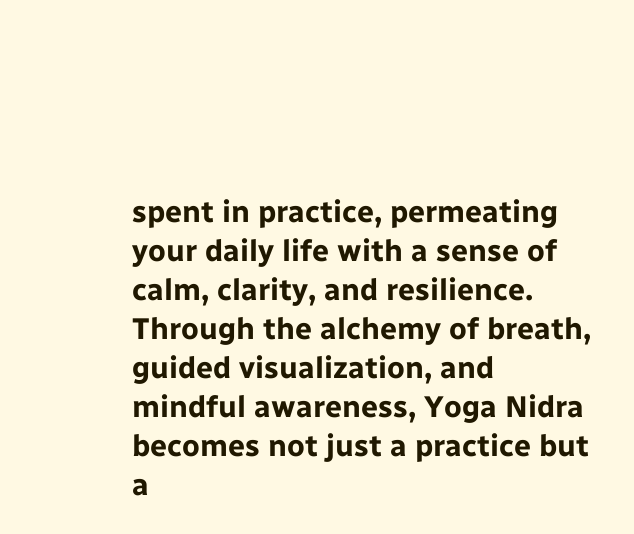spent in practice, permeating your daily life with a sense of calm, clarity, and resilience. Through the alchemy of breath, guided visualization, and mindful awareness, Yoga Nidra becomes not just a practice but a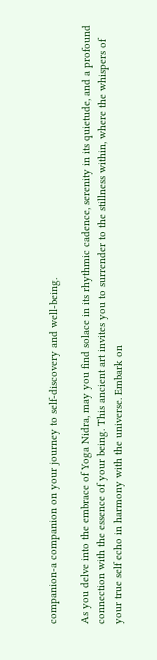companion-a companion on your journey to self-discovery and well-being.

As you delve into the embrace of Yoga Nidra, may you find solace in its rhythmic cadence, serenity in its quietude, and a profound connection with the essence of your being. This ancient art invites you to surrender to the stillness within, where the whispers of your true self echo in harmony with the universe. Embark on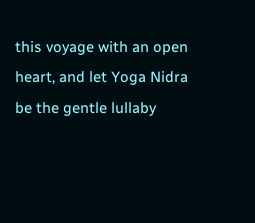this voyage with an open heart, and let Yoga Nidra be the gentle lullaby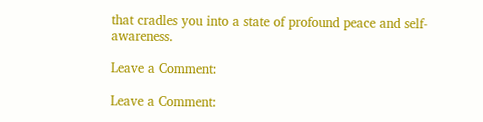that cradles you into a state of profound peace and self-awareness.

Leave a Comment:

Leave a Comment: